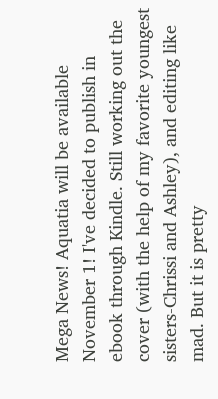Mega News! Aquatia will be available November 1! I've decided to publish in ebook through Kindle. Still working out the cover (with the help of my favorite youngest sisters-Chrissi and Ashley), and editing like mad. But it is pretty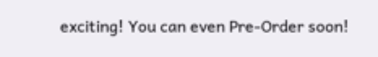exciting! You can even Pre-Order soon!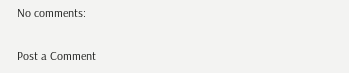No comments:

Post a Comment